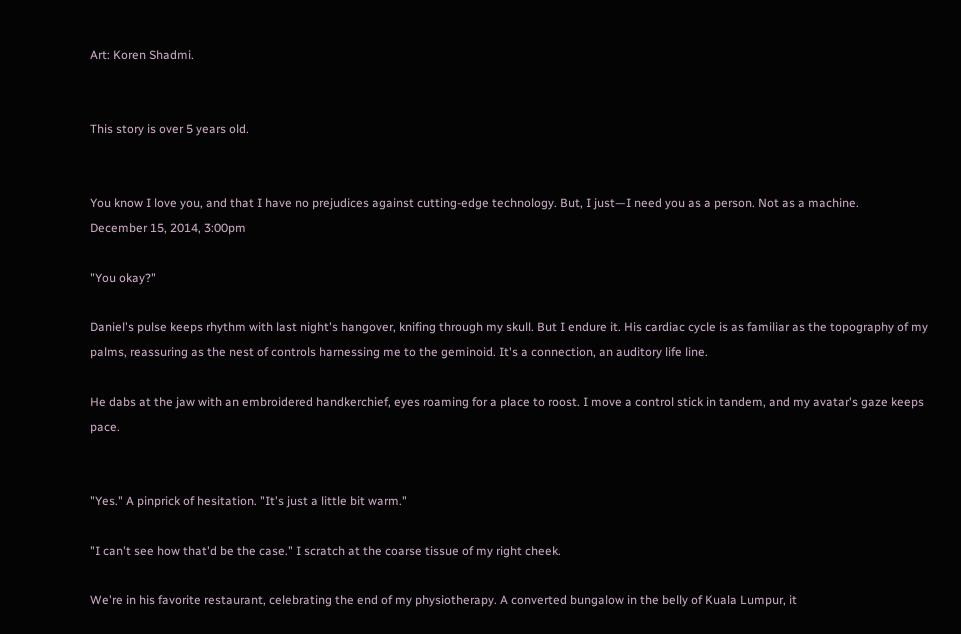Art: Koren Shadmi.


This story is over 5 years old.


You know I love you, and that I have no prejudices against cutting-edge technology. But, I just—I need you as a person. Not as a machine.
December 15, 2014, 3:00pm

"You okay?"

Daniel's pulse keeps rhythm with last night's hangover, knifing through my skull. But I endure it. His cardiac cycle is as familiar as the topography of my palms, reassuring as the nest of controls harnessing me to the geminoid. It's a connection, an auditory life line.

He dabs at the jaw with an embroidered handkerchief, eyes roaming for a place to roost. I move a control stick in tandem, and my avatar's gaze keeps pace.


"Yes." A pinprick of hesitation. "It's just a little bit warm."

"I can't see how that'd be the case." I scratch at the coarse tissue of my right cheek.

We're in his favorite restaurant, celebrating the end of my physiotherapy. A converted bungalow in the belly of Kuala Lumpur, it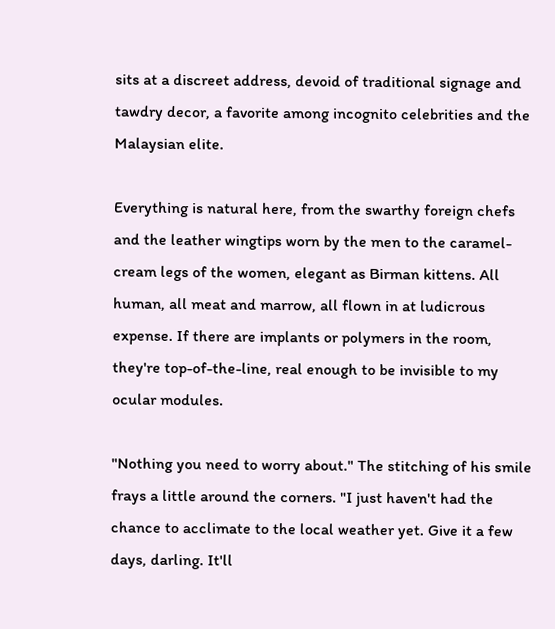sits at a discreet address, devoid of traditional signage and tawdry decor, a favorite among incognito celebrities and the Malaysian elite.

Everything is natural here, from the swarthy foreign chefs and the leather wingtips worn by the men to the caramel-cream legs of the women, elegant as Birman kittens. All human, all meat and marrow, all flown in at ludicrous expense. If there are implants or polymers in the room, they're top-of-the-line, real enough to be invisible to my ocular modules.

"Nothing you need to worry about." The stitching of his smile frays a little around the corners. "I just haven't had the chance to acclimate to the local weather yet. Give it a few days, darling. It'll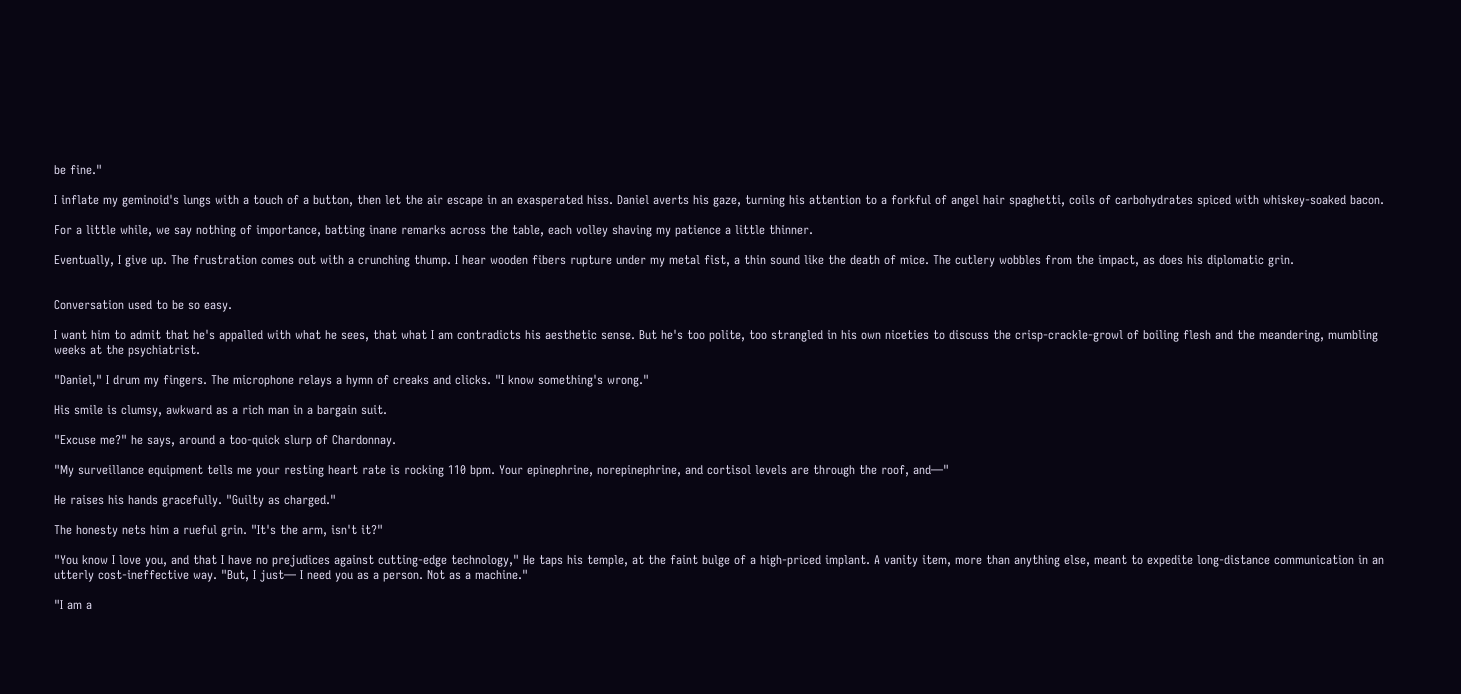be fine."

I inflate my geminoid's lungs with a touch of a button, then let the air escape in an exasperated hiss. Daniel averts his gaze, turning his attention to a forkful of angel hair spaghetti, coils of carbohydrates spiced with whiskey-soaked bacon.

For a little while, we say nothing of importance, batting inane remarks across the table, each volley shaving my patience a little thinner.

Eventually, I give up. The frustration comes out with a crunching thump. I hear wooden fibers rupture under my metal fist, a thin sound like the death of mice. The cutlery wobbles from the impact, as does his diplomatic grin.


Conversation used to be so easy.

I want him to admit that he's appalled with what he sees, that what I am contradicts his aesthetic sense. But he's too polite, too strangled in his own niceties to discuss the crisp-crackle-growl of boiling flesh and the meandering, mumbling weeks at the psychiatrist.

"Daniel," I drum my fingers. The microphone relays a hymn of creaks and clicks. "I know something's wrong."

His smile is clumsy, awkward as a rich man in a bargain suit.

"Excuse me?" he says, around a too-quick slurp of Chardonnay.

"My surveillance equipment tells me your resting heart rate is rocking 110 bpm. Your epinephrine, norepinephrine, and cortisol levels are through the roof, and—"

He raises his hands gracefully. "Guilty as charged."

The honesty nets him a rueful grin. "It's the arm, isn't it?"

"You know I love you, and that I have no prejudices against cutting-edge technology," He taps his temple, at the faint bulge of a high-priced implant. A vanity item, more than anything else, meant to expedite long-distance communication in an utterly cost-ineffective way. "But, I just— I need you as a person. Not as a machine."

"I am a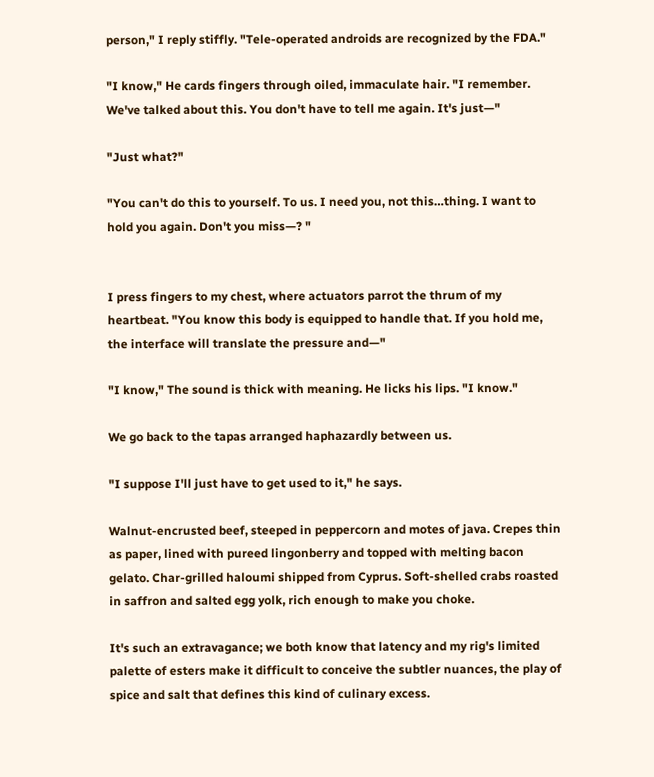person," I reply stiffly. "Tele-operated androids are recognized by the FDA."

"I know," He cards fingers through oiled, immaculate hair. "I remember. We've talked about this. You don't have to tell me again. It's just—"

"Just what?"

"You can't do this to yourself. To us. I need you, not this…thing. I want to hold you again. Don't you miss—? "


I press fingers to my chest, where actuators parrot the thrum of my heartbeat. "You know this body is equipped to handle that. If you hold me, the interface will translate the pressure and—"

"I know," The sound is thick with meaning. He licks his lips. "I know."

We go back to the tapas arranged haphazardly between us.

"I suppose I'll just have to get used to it," he says.

Walnut-encrusted beef, steeped in peppercorn and motes of java. Crepes thin as paper, lined with pureed lingonberry and topped with melting bacon gelato. Char-grilled haloumi shipped from Cyprus. Soft-shelled crabs roasted in saffron and salted egg yolk, rich enough to make you choke.

It's such an extravagance; we both know that latency and my rig's limited palette of esters make it difficult to conceive the subtler nuances, the play of spice and salt that defines this kind of culinary excess.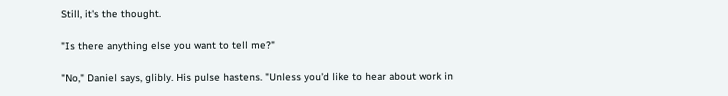Still, it's the thought.

"Is there anything else you want to tell me?"

"No," Daniel says, glibly. His pulse hastens. "Unless you'd like to hear about work in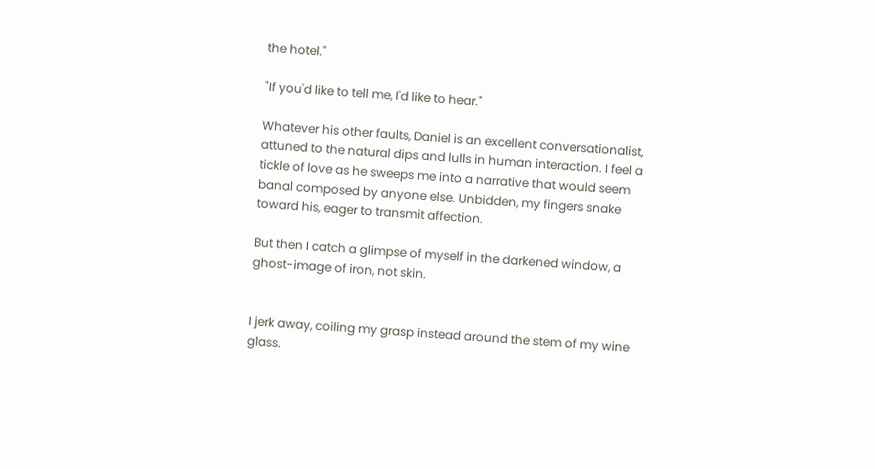the hotel."

"If you'd like to tell me, I'd like to hear."

Whatever his other faults, Daniel is an excellent conversationalist, attuned to the natural dips and lulls in human interaction. I feel a tickle of love as he sweeps me into a narrative that would seem banal composed by anyone else. Unbidden, my fingers snake toward his, eager to transmit affection.

But then I catch a glimpse of myself in the darkened window, a ghost-image of iron, not skin.


I jerk away, coiling my grasp instead around the stem of my wine glass.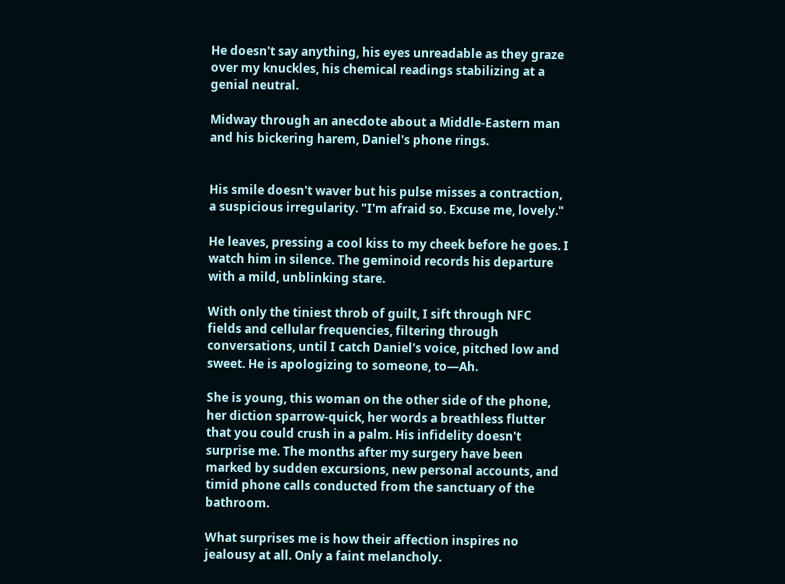He doesn't say anything, his eyes unreadable as they graze over my knuckles, his chemical readings stabilizing at a genial neutral.

Midway through an anecdote about a Middle-Eastern man and his bickering harem, Daniel's phone rings.


His smile doesn't waver but his pulse misses a contraction, a suspicious irregularity. "I'm afraid so. Excuse me, lovely."

He leaves, pressing a cool kiss to my cheek before he goes. I watch him in silence. The geminoid records his departure with a mild, unblinking stare.

With only the tiniest throb of guilt, I sift through NFC fields and cellular frequencies, filtering through conversations, until I catch Daniel's voice, pitched low and sweet. He is apologizing to someone, to—Ah.

She is young, this woman on the other side of the phone, her diction sparrow-quick, her words a breathless flutter that you could crush in a palm. His infidelity doesn't surprise me. The months after my surgery have been marked by sudden excursions, new personal accounts, and timid phone calls conducted from the sanctuary of the bathroom.

What surprises me is how their affection inspires no jealousy at all. Only a faint melancholy.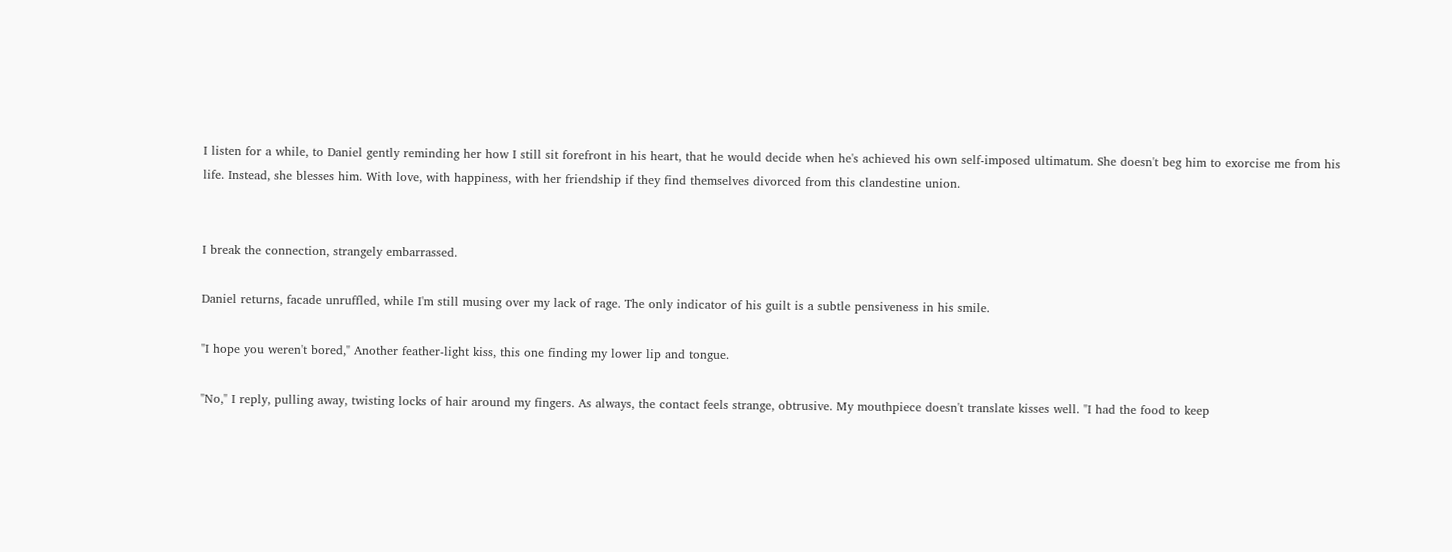I listen for a while, to Daniel gently reminding her how I still sit forefront in his heart, that he would decide when he's achieved his own self-imposed ultimatum. She doesn't beg him to exorcise me from his life. Instead, she blesses him. With love, with happiness, with her friendship if they find themselves divorced from this clandestine union.


I break the connection, strangely embarrassed.

Daniel returns, facade unruffled, while I'm still musing over my lack of rage. The only indicator of his guilt is a subtle pensiveness in his smile.

"I hope you weren't bored," Another feather-light kiss, this one finding my lower lip and tongue.

"No," I reply, pulling away, twisting locks of hair around my fingers. As always, the contact feels strange, obtrusive. My mouthpiece doesn't translate kisses well. "I had the food to keep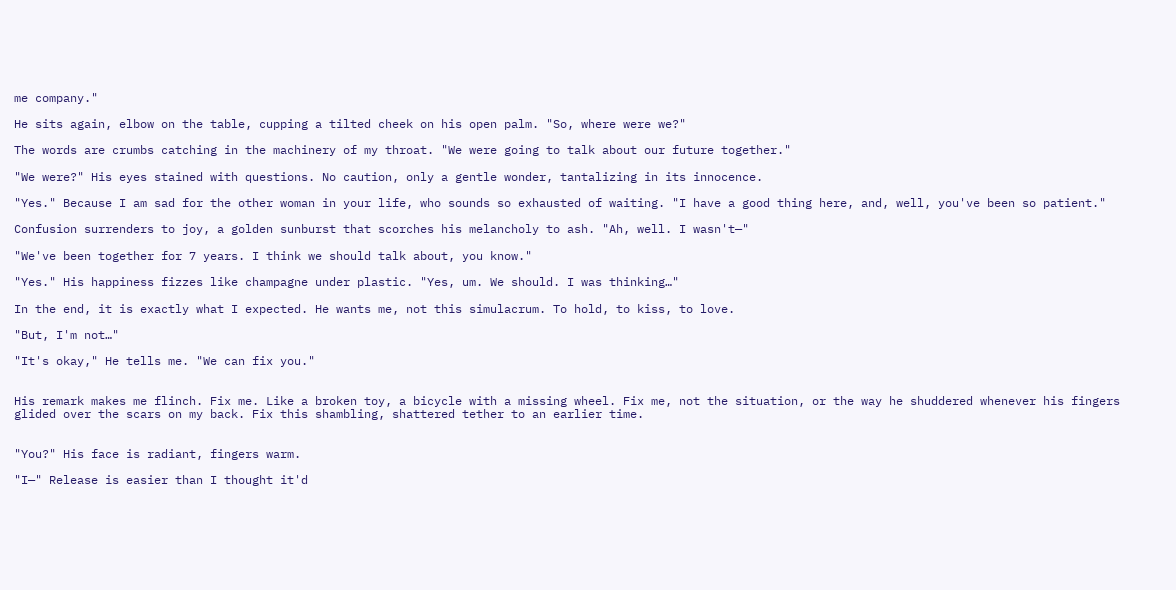me company."

He sits again, elbow on the table, cupping a tilted cheek on his open palm. "So, where were we?"

The words are crumbs catching in the machinery of my throat. "We were going to talk about our future together."

"We were?" His eyes stained with questions. No caution, only a gentle wonder, tantalizing in its innocence.

"Yes." Because I am sad for the other woman in your life, who sounds so exhausted of waiting. "I have a good thing here, and, well, you've been so patient."

Confusion surrenders to joy, a golden sunburst that scorches his melancholy to ash. "Ah, well. I wasn't—"

"We've been together for 7 years. I think we should talk about, you know."

"Yes." His happiness fizzes like champagne under plastic. "Yes, um. We should. I was thinking…"

In the end, it is exactly what I expected. He wants me, not this simulacrum. To hold, to kiss, to love.

"But, I'm not…"

"It's okay," He tells me. "We can fix you."


His remark makes me flinch. Fix me. Like a broken toy, a bicycle with a missing wheel. Fix me, not the situation, or the way he shuddered whenever his fingers glided over the scars on my back. Fix this shambling, shattered tether to an earlier time.


"You?" His face is radiant, fingers warm.

"I—" Release is easier than I thought it'd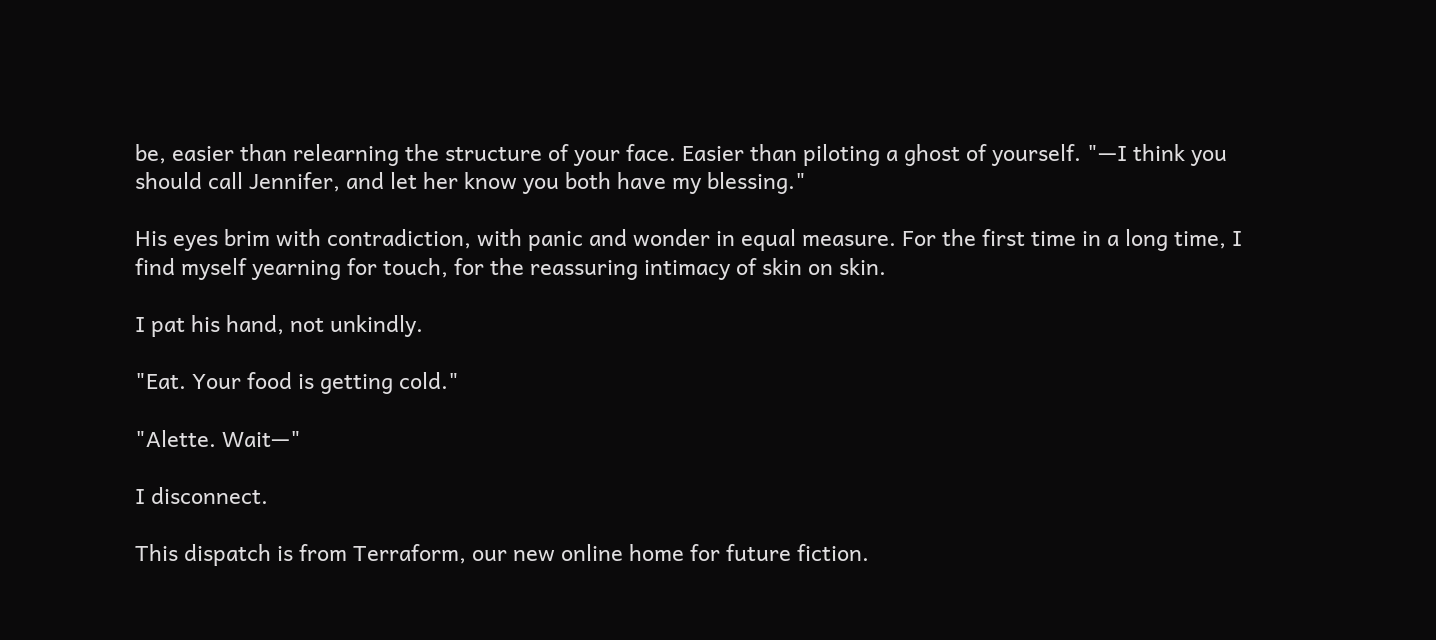be, easier than relearning the structure of your face. Easier than piloting a ghost of yourself. "—I think you should call Jennifer, and let her know you both have my blessing."

His eyes brim with contradiction, with panic and wonder in equal measure. For the first time in a long time, I find myself yearning for touch, for the reassuring intimacy of skin on skin.

I pat his hand, not unkindly.

"Eat. Your food is getting cold."

"Alette. Wait—"

I disconnect.

This dispatch is from Terraform, our new online home for future fiction.